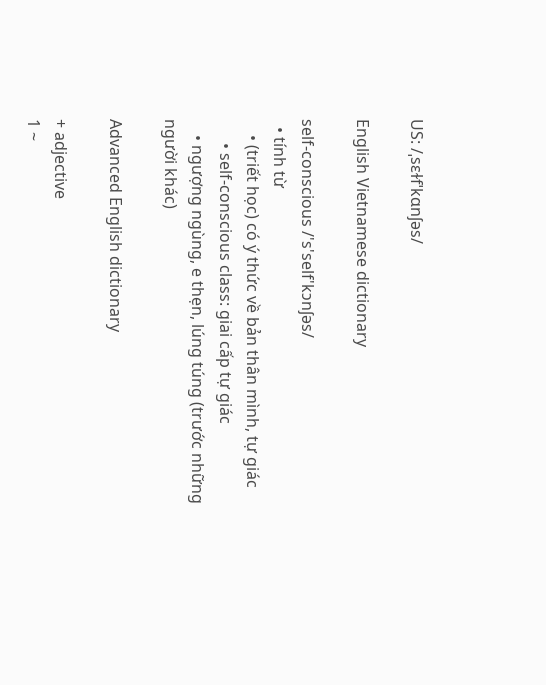US: /ˌsɛɫfˈkɑnʃəs/

English Vietnamese dictionary

self-conscious /'s'self'kɔnʃəs/
  • tính từ
    • (triết học) có ý thức về bản thân mình, tự giác
      • self-conscious class: giai cấp tự giác
    • ngượng ngùng, e thẹn, lúng túng (trước những người khác)

Advanced English dictionary

+ adjective
1 ~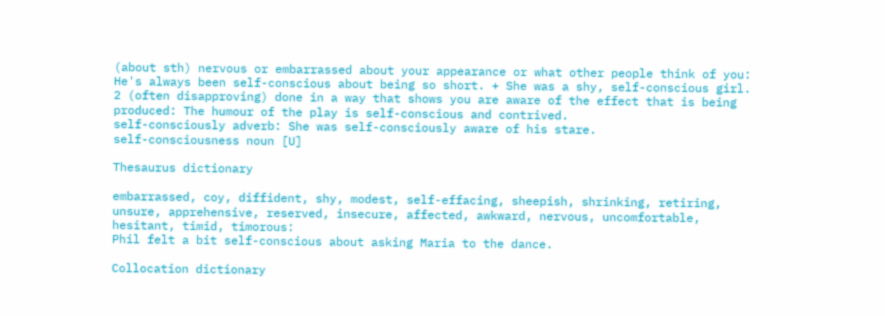(about sth) nervous or embarrassed about your appearance or what other people think of you: He's always been self-conscious about being so short. + She was a shy, self-conscious girl.
2 (often disapproving) done in a way that shows you are aware of the effect that is being produced: The humour of the play is self-conscious and contrived.
self-consciously adverb: She was self-consciously aware of his stare.
self-consciousness noun [U]

Thesaurus dictionary

embarrassed, coy, diffident, shy, modest, self-effacing, sheepish, shrinking, retiring, unsure, apprehensive, reserved, insecure, affected, awkward, nervous, uncomfortable, hesitant, timid, timorous:
Phil felt a bit self-conscious about asking Maria to the dance.

Collocation dictionary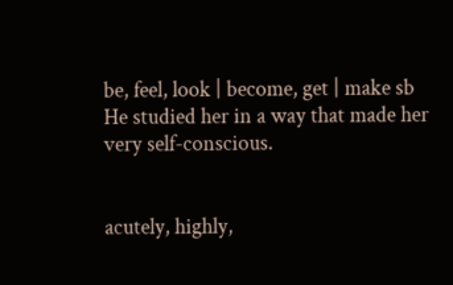be, feel, look | become, get | make sb
He studied her in a way that made her very self-conscious.


acutely, highly,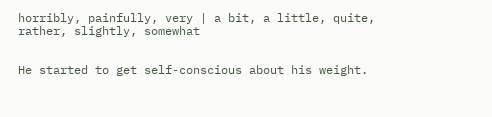horribly, painfully, very | a bit, a little, quite, rather, slightly, somewhat


He started to get self-conscious about his weight.